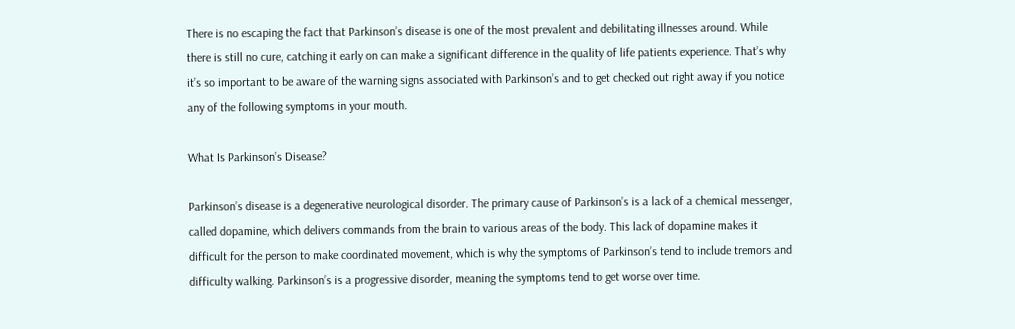There is no escaping the fact that Parkinson’s disease is one of the most prevalent and debilitating illnesses around. While there is still no cure, catching it early on can make a significant difference in the quality of life patients experience. That’s why it’s so important to be aware of the warning signs associated with Parkinson’s and to get checked out right away if you notice any of the following symptoms in your mouth.

What Is Parkinson’s Disease?

Parkinson’s disease is a degenerative neurological disorder. The primary cause of Parkinson’s is a lack of a chemical messenger, called dopamine, which delivers commands from the brain to various areas of the body. This lack of dopamine makes it difficult for the person to make coordinated movement, which is why the symptoms of Parkinson’s tend to include tremors and difficulty walking. Parkinson’s is a progressive disorder, meaning the symptoms tend to get worse over time.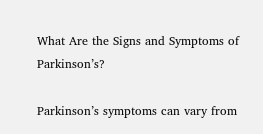What Are the Signs and Symptoms of Parkinson’s?

Parkinson’s symptoms can vary from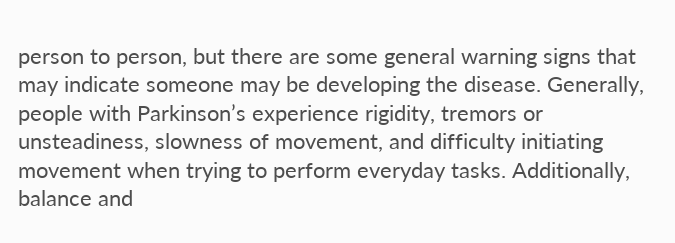person to person, but there are some general warning signs that may indicate someone may be developing the disease. Generally, people with Parkinson’s experience rigidity, tremors or unsteadiness, slowness of movement, and difficulty initiating movement when trying to perform everyday tasks. Additionally, balance and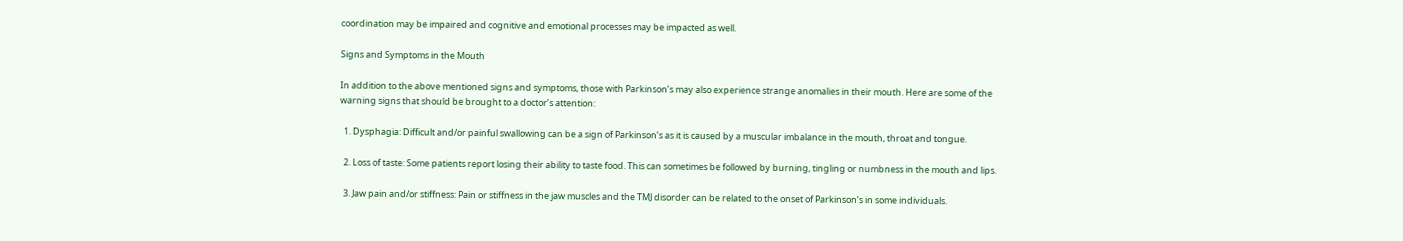coordination may be impaired and cognitive and emotional processes may be impacted as well.

Signs and Symptoms in the Mouth

In addition to the above mentioned signs and symptoms, those with Parkinson’s may also experience strange anomalies in their mouth. Here are some of the warning signs that should be brought to a doctor’s attention:

  1. Dysphagia: Difficult and/or painful swallowing can be a sign of Parkinson’s as it is caused by a muscular imbalance in the mouth, throat and tongue.

  2. Loss of taste: Some patients report losing their ability to taste food. This can sometimes be followed by burning, tingling or numbness in the mouth and lips.

  3. Jaw pain and/or stiffness: Pain or stiffness in the jaw muscles and the TMJ disorder can be related to the onset of Parkinson’s in some individuals.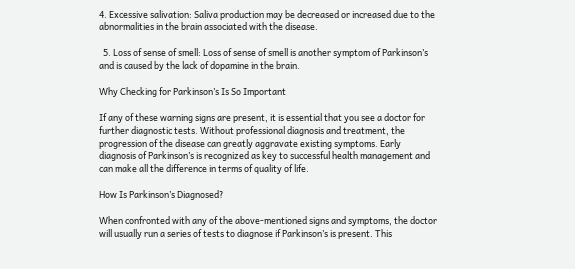4. Excessive salivation: Saliva production may be decreased or increased due to the abnormalities in the brain associated with the disease.

  5. Loss of sense of smell: Loss of sense of smell is another symptom of Parkinson’s and is caused by the lack of dopamine in the brain.

Why Checking for Parkinson’s Is So Important

If any of these warning signs are present, it is essential that you see a doctor for further diagnostic tests. Without professional diagnosis and treatment, the progression of the disease can greatly aggravate existing symptoms. Early diagnosis of Parkinson’s is recognized as key to successful health management and can make all the difference in terms of quality of life.

How Is Parkinson’s Diagnosed?

When confronted with any of the above-mentioned signs and symptoms, the doctor will usually run a series of tests to diagnose if Parkinson’s is present. This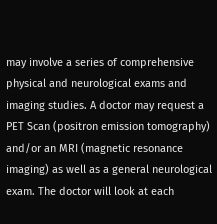may involve a series of comprehensive physical and neurological exams and imaging studies. A doctor may request a PET Scan (positron emission tomography) and/or an MRI (magnetic resonance imaging) as well as a general neurological exam. The doctor will look at each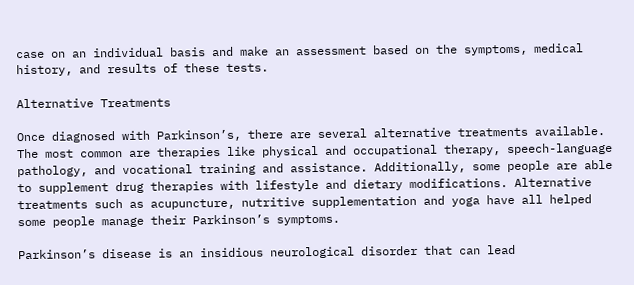case on an individual basis and make an assessment based on the symptoms, medical history, and results of these tests.

Alternative Treatments

Once diagnosed with Parkinson’s, there are several alternative treatments available. The most common are therapies like physical and occupational therapy, speech-language pathology, and vocational training and assistance. Additionally, some people are able to supplement drug therapies with lifestyle and dietary modifications. Alternative treatments such as acupuncture, nutritive supplementation and yoga have all helped some people manage their Parkinson’s symptoms.

Parkinson’s disease is an insidious neurological disorder that can lead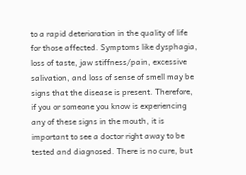to a rapid deterioration in the quality of life for those affected. Symptoms like dysphagia, loss of taste, jaw stiffness/pain, excessive salivation, and loss of sense of smell may be signs that the disease is present. Therefore, if you or someone you know is experiencing any of these signs in the mouth, it is important to see a doctor right away to be tested and diagnosed. There is no cure, but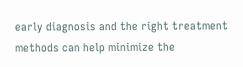early diagnosis and the right treatment methods can help minimize the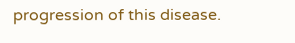progression of this disease.